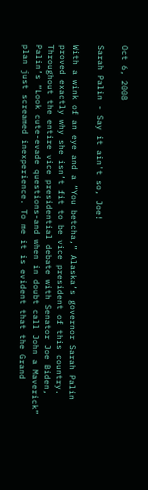Oct 6, 2008

Sarah Palin - Say it ain't so, Joe!

With a wink of an eye and a “You betcha,” Alaska’s governor Sarah Palin proved exactly why she isn’t fit to be vice president of this country. Throughout the entire vice presidential debate with Senator Joe Biden, Palin’s “Look cute-evade questions-and when in doubt call John a Maverick” plan just screamed inexperience. To me it is evident that the Grand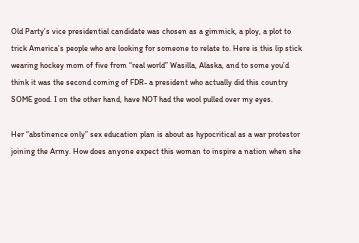Old Party’s vice presidential candidate was chosen as a gimmick, a ploy, a plot to trick America’s people who are looking for someone to relate to. Here is this lip stick wearing hockey mom of five from “real world” Wasilla, Alaska, and to some you’d think it was the second coming of FDR- a president who actually did this country SOME good. I on the other hand, have NOT had the wool pulled over my eyes.

Her “abstinence only” sex education plan is about as hypocritical as a war protestor joining the Army. How does anyone expect this woman to inspire a nation when she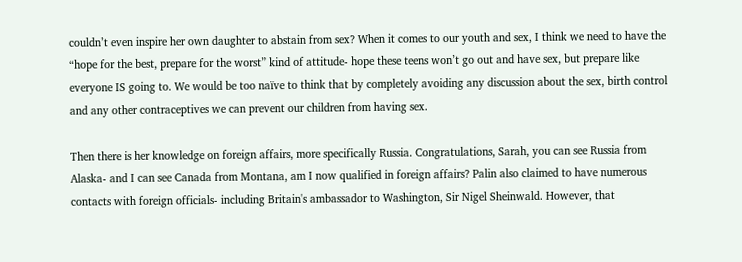couldn’t even inspire her own daughter to abstain from sex? When it comes to our youth and sex, I think we need to have the “hope for the best, prepare for the worst” kind of attitude- hope these teens won’t go out and have sex, but prepare like everyone IS going to. We would be too naïve to think that by completely avoiding any discussion about the sex, birth control and any other contraceptives we can prevent our children from having sex.

Then there is her knowledge on foreign affairs, more specifically Russia. Congratulations, Sarah, you can see Russia from Alaska- and I can see Canada from Montana, am I now qualified in foreign affairs? Palin also claimed to have numerous contacts with foreign officials- including Britain's ambassador to Washington, Sir Nigel Sheinwald. However, that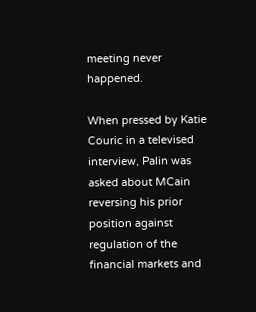meeting never happened.

When pressed by Katie Couric in a televised interview, Palin was asked about MCain reversing his prior position against regulation of the financial markets and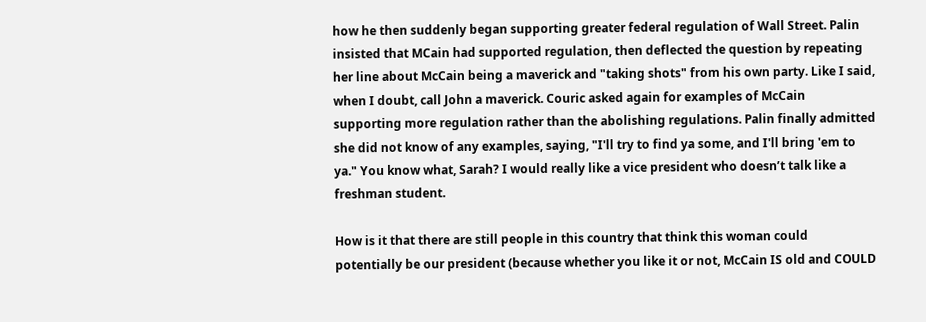how he then suddenly began supporting greater federal regulation of Wall Street. Palin insisted that MCain had supported regulation, then deflected the question by repeating her line about McCain being a maverick and "taking shots" from his own party. Like I said, when I doubt, call John a maverick. Couric asked again for examples of McCain supporting more regulation rather than the abolishing regulations. Palin finally admitted she did not know of any examples, saying, "I'll try to find ya some, and I'll bring 'em to ya." You know what, Sarah? I would really like a vice president who doesn’t talk like a freshman student.

How is it that there are still people in this country that think this woman could potentially be our president (because whether you like it or not, McCain IS old and COULD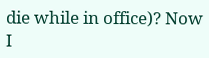die while in office)? Now I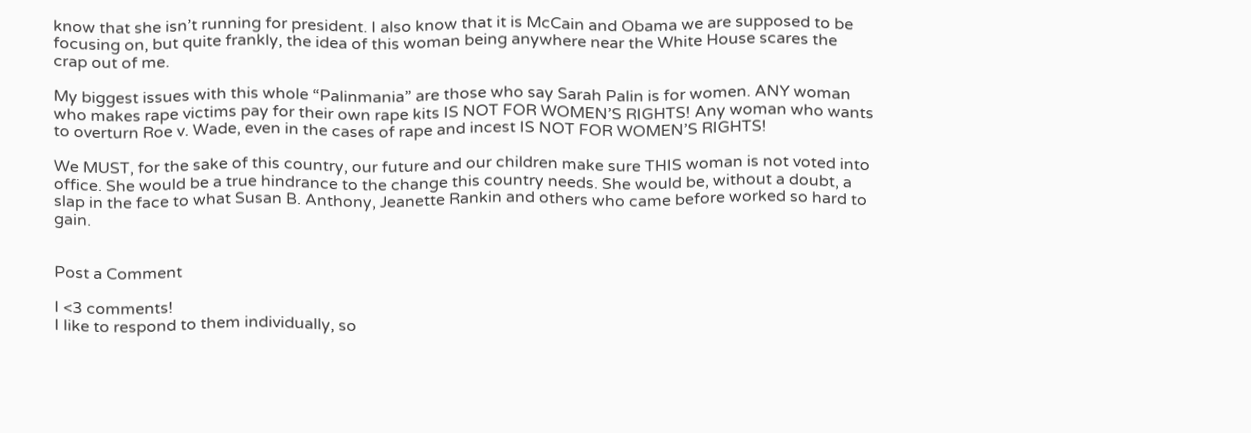know that she isn’t running for president. I also know that it is McCain and Obama we are supposed to be focusing on, but quite frankly, the idea of this woman being anywhere near the White House scares the crap out of me.

My biggest issues with this whole “Palinmania” are those who say Sarah Palin is for women. ANY woman who makes rape victims pay for their own rape kits IS NOT FOR WOMEN’S RIGHTS! Any woman who wants to overturn Roe v. Wade, even in the cases of rape and incest IS NOT FOR WOMEN’S RIGHTS!

We MUST, for the sake of this country, our future and our children make sure THIS woman is not voted into office. She would be a true hindrance to the change this country needs. She would be, without a doubt, a slap in the face to what Susan B. Anthony, Jeanette Rankin and others who came before worked so hard to gain.


Post a Comment

I <3 comments!
I like to respond to them individually, so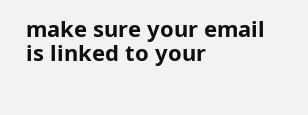make sure your email is linked to your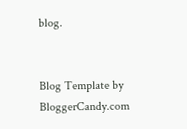blog.


Blog Template by BloggerCandy.com